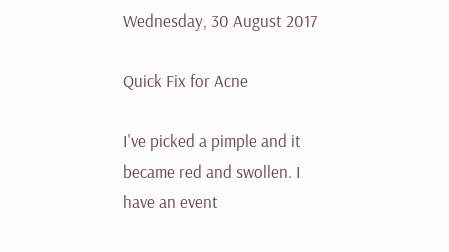Wednesday, 30 August 2017

Quick Fix for Acne

I've picked a pimple and it became red and swollen. I have an event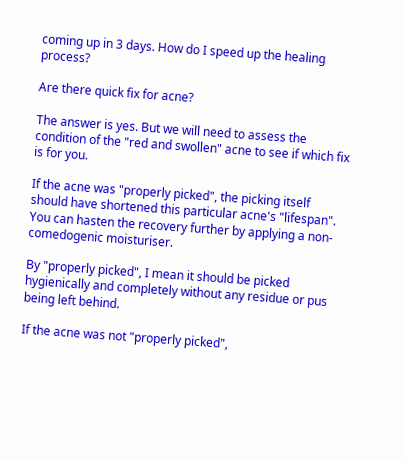coming up in 3 days. How do I speed up the healing process?

Are there quick fix for acne?

The answer is yes. But we will need to assess the condition of the "red and swollen" acne to see if which fix is for you.

If the acne was "properly picked", the picking itself should have shortened this particular acne's "lifespan". You can hasten the recovery further by applying a non-comedogenic moisturiser.

By "properly picked", I mean it should be picked hygienically and completely without any residue or pus being left behind.

If the acne was not "properly picked",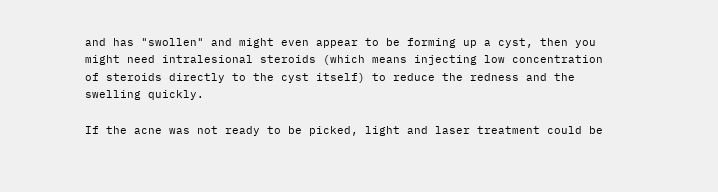and has "swollen" and might even appear to be forming up a cyst, then you might need intralesional steroids (which means injecting low concentration of steroids directly to the cyst itself) to reduce the redness and the swelling quickly.

If the acne was not ready to be picked, light and laser treatment could be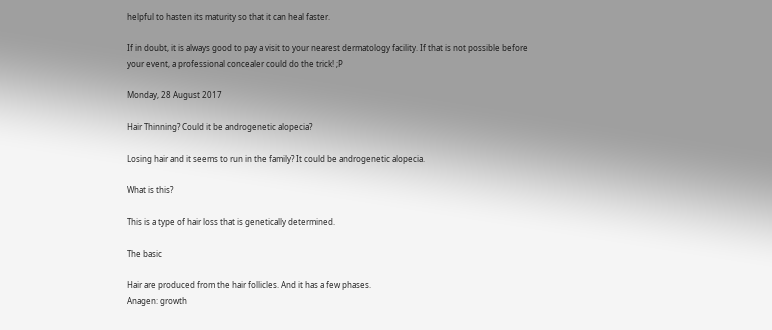helpful to hasten its maturity so that it can heal faster.

If in doubt, it is always good to pay a visit to your nearest dermatology facility. If that is not possible before your event, a professional concealer could do the trick! ;P

Monday, 28 August 2017

Hair Thinning? Could it be androgenetic alopecia?

Losing hair and it seems to run in the family? It could be androgenetic alopecia.

What is this?

This is a type of hair loss that is genetically determined.

The basic

Hair are produced from the hair follicles. And it has a few phases.
Anagen: growth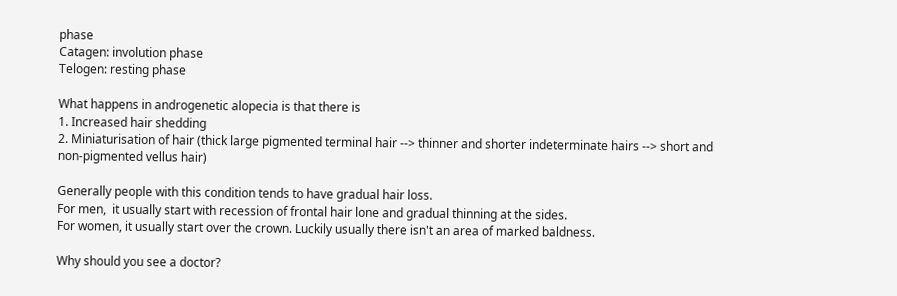phase
Catagen: involution phase
Telogen: resting phase

What happens in androgenetic alopecia is that there is
1. Increased hair shedding
2. Miniaturisation of hair (thick large pigmented terminal hair --> thinner and shorter indeterminate hairs --> short and non-pigmented vellus hair)

Generally people with this condition tends to have gradual hair loss.
For men,  it usually start with recession of frontal hair lone and gradual thinning at the sides.
For women, it usually start over the crown. Luckily usually there isn't an area of marked baldness.

Why should you see a doctor?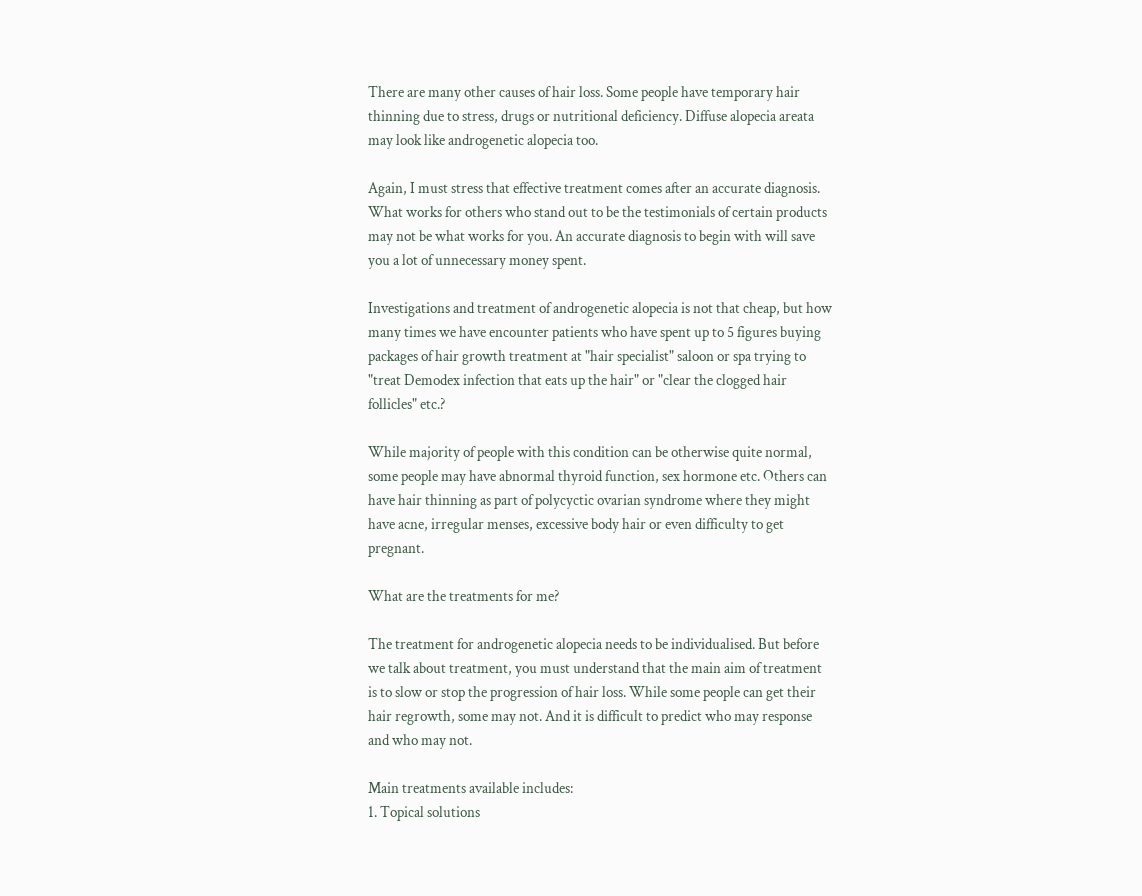There are many other causes of hair loss. Some people have temporary hair thinning due to stress, drugs or nutritional deficiency. Diffuse alopecia areata may look like androgenetic alopecia too.

Again, I must stress that effective treatment comes after an accurate diagnosis. What works for others who stand out to be the testimonials of certain products may not be what works for you. An accurate diagnosis to begin with will save you a lot of unnecessary money spent.

Investigations and treatment of androgenetic alopecia is not that cheap, but how many times we have encounter patients who have spent up to 5 figures buying packages of hair growth treatment at "hair specialist" saloon or spa trying to "treat Demodex infection that eats up the hair" or "clear the clogged hair follicles" etc.?

While majority of people with this condition can be otherwise quite normal, some people may have abnormal thyroid function, sex hormone etc. Others can have hair thinning as part of polycyctic ovarian syndrome where they might have acne, irregular menses, excessive body hair or even difficulty to get pregnant.

What are the treatments for me?

The treatment for androgenetic alopecia needs to be individualised. But before we talk about treatment, you must understand that the main aim of treatment is to slow or stop the progression of hair loss. While some people can get their hair regrowth, some may not. And it is difficult to predict who may response and who may not.

Main treatments available includes:
1. Topical solutions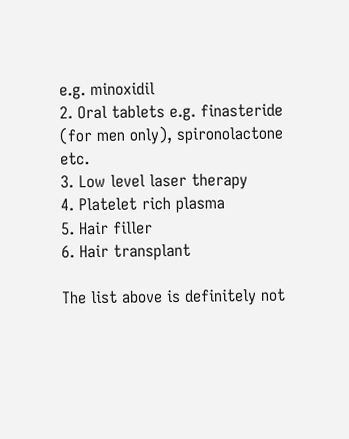e.g. minoxidil
2. Oral tablets e.g. finasteride (for men only), spironolactone etc.
3. Low level laser therapy
4. Platelet rich plasma
5. Hair filler
6. Hair transplant

The list above is definitely not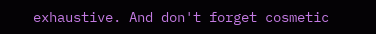exhaustive. And don't forget cosmetic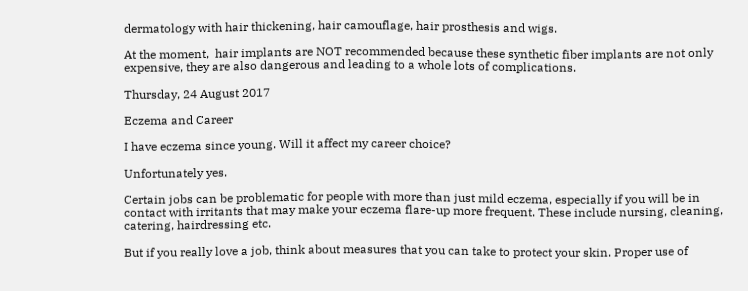dermatology with hair thickening, hair camouflage, hair prosthesis and wigs.

At the moment,  hair implants are NOT recommended because these synthetic fiber implants are not only expensive, they are also dangerous and leading to a whole lots of complications.

Thursday, 24 August 2017

Eczema and Career

I have eczema since young. Will it affect my career choice?

Unfortunately yes.

Certain jobs can be problematic for people with more than just mild eczema, especially if you will be in contact with irritants that may make your eczema flare-up more frequent. These include nursing, cleaning, catering, hairdressing etc.

But if you really love a job, think about measures that you can take to protect your skin. Proper use of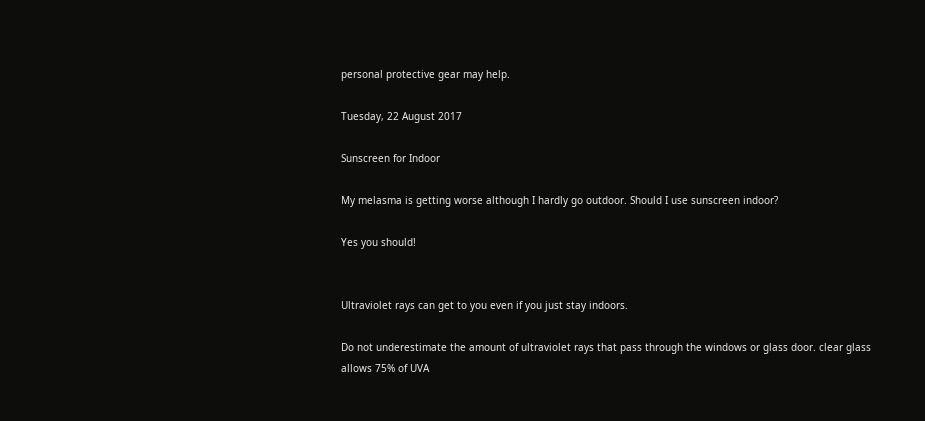personal protective gear may help.

Tuesday, 22 August 2017

Sunscreen for Indoor

My melasma is getting worse although I hardly go outdoor. Should I use sunscreen indoor?

Yes you should!


Ultraviolet rays can get to you even if you just stay indoors.

Do not underestimate the amount of ultraviolet rays that pass through the windows or glass door. clear glass allows 75% of UVA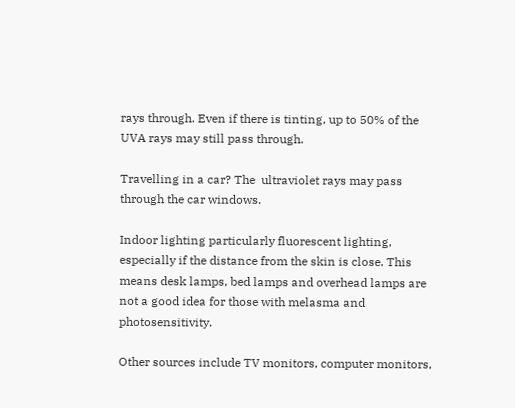rays through. Even if there is tinting, up to 50% of the UVA rays may still pass through.

Travelling in a car? The  ultraviolet rays may pass through the car windows.

Indoor lighting particularly fluorescent lighting, especially if the distance from the skin is close. This means desk lamps, bed lamps and overhead lamps are not a good idea for those with melasma and photosensitivity.

Other sources include TV monitors, computer monitors,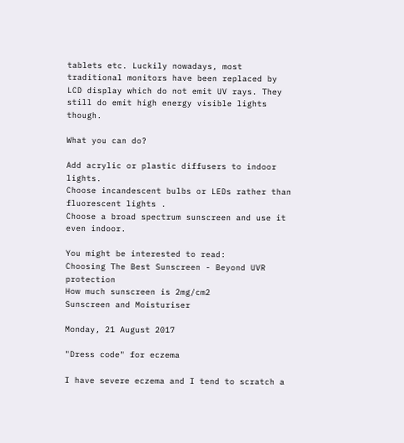tablets etc. Luckily nowadays, most traditional monitors have been replaced by LCD display which do not emit UV rays. They still do emit high energy visible lights though.

What you can do?

Add acrylic or plastic diffusers to indoor lights.
Choose incandescent bulbs or LEDs rather than fluorescent lights .
Choose a broad spectrum sunscreen and use it even indoor.

You might be interested to read:
Choosing The Best Sunscreen - Beyond UVR protection
How much sunscreen is 2mg/cm2
Sunscreen and Moisturiser

Monday, 21 August 2017

"Dress code" for eczema

I have severe eczema and I tend to scratch a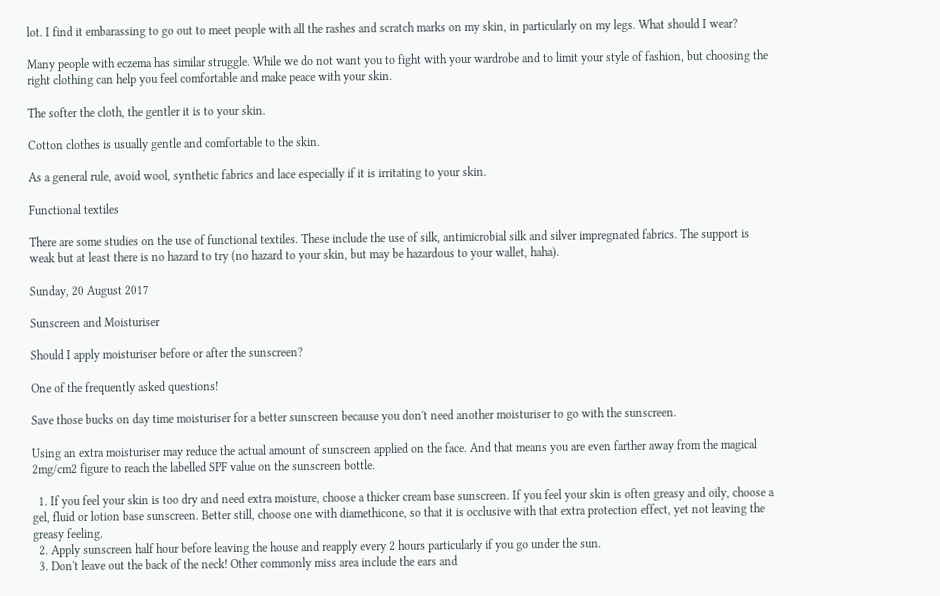lot. I find it embarassing to go out to meet people with all the rashes and scratch marks on my skin, in particularly on my legs. What should I wear?

Many people with eczema has similar struggle. While we do not want you to fight with your wardrobe and to limit your style of fashion, but choosing the right clothing can help you feel comfortable and make peace with your skin.

The softer the cloth, the gentler it is to your skin.

Cotton clothes is usually gentle and comfortable to the skin.

As a general rule, avoid wool, synthetic fabrics and lace especially if it is irritating to your skin.

Functional textiles

There are some studies on the use of functional textiles. These include the use of silk, antimicrobial silk and silver impregnated fabrics. The support is weak but at least there is no hazard to try (no hazard to your skin, but may be hazardous to your wallet, haha).

Sunday, 20 August 2017

Sunscreen and Moisturiser

Should I apply moisturiser before or after the sunscreen?

One of the frequently asked questions!

Save those bucks on day time moisturiser for a better sunscreen because you don't need another moisturiser to go with the sunscreen.

Using an extra moisturiser may reduce the actual amount of sunscreen applied on the face. And that means you are even farther away from the magical 2mg/cm2 figure to reach the labelled SPF value on the sunscreen bottle.

  1. If you feel your skin is too dry and need extra moisture, choose a thicker cream base sunscreen. If you feel your skin is often greasy and oily, choose a gel, fluid or lotion base sunscreen. Better still, choose one with diamethicone, so that it is occlusive with that extra protection effect, yet not leaving the greasy feeling.
  2. Apply sunscreen half hour before leaving the house and reapply every 2 hours particularly if you go under the sun.
  3. Don't leave out the back of the neck! Other commonly miss area include the ears and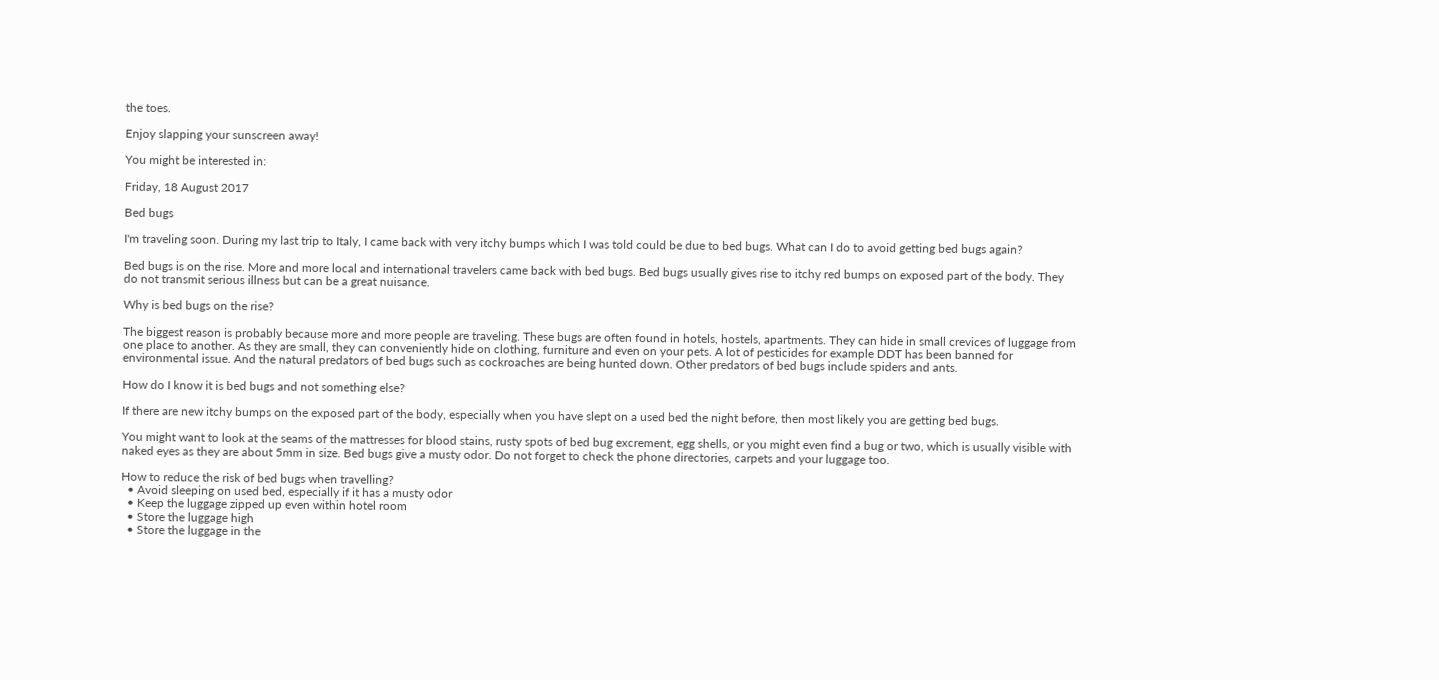the toes.

Enjoy slapping your sunscreen away!

You might be interested in:

Friday, 18 August 2017

Bed bugs

I'm traveling soon. During my last trip to Italy, I came back with very itchy bumps which I was told could be due to bed bugs. What can I do to avoid getting bed bugs again?

Bed bugs is on the rise. More and more local and international travelers came back with bed bugs. Bed bugs usually gives rise to itchy red bumps on exposed part of the body. They do not transmit serious illness but can be a great nuisance.

Why is bed bugs on the rise?

The biggest reason is probably because more and more people are traveling. These bugs are often found in hotels, hostels, apartments. They can hide in small crevices of luggage from one place to another. As they are small, they can conveniently hide on clothing, furniture and even on your pets. A lot of pesticides for example DDT has been banned for environmental issue. And the natural predators of bed bugs such as cockroaches are being hunted down. Other predators of bed bugs include spiders and ants.

How do I know it is bed bugs and not something else?

If there are new itchy bumps on the exposed part of the body, especially when you have slept on a used bed the night before, then most likely you are getting bed bugs.

You might want to look at the seams of the mattresses for blood stains, rusty spots of bed bug excrement, egg shells, or you might even find a bug or two, which is usually visible with naked eyes as they are about 5mm in size. Bed bugs give a musty odor. Do not forget to check the phone directories, carpets and your luggage too.

How to reduce the risk of bed bugs when travelling?
  • Avoid sleeping on used bed, especially if it has a musty odor
  • Keep the luggage zipped up even within hotel room
  • Store the luggage high
  • Store the luggage in the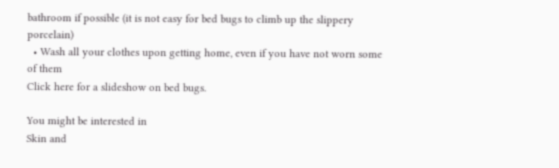bathroom if possible (it is not easy for bed bugs to climb up the slippery porcelain)
  • Wash all your clothes upon getting home, even if you have not worn some of them
Click here for a slideshow on bed bugs.

You might be interested in
Skin and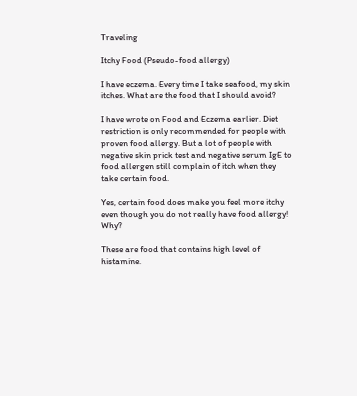Traveling

Itchy Food (Pseudo-food allergy)

I have eczema. Every time I take seafood, my skin itches. What are the food that I should avoid?

I have wrote on Food and Eczema earlier. Diet restriction is only recommended for people with proven food allergy. But a lot of people with negative skin prick test and negative serum IgE to food allergen still complain of itch when they take certain food.

Yes, certain food does make you feel more itchy even though you do not really have food allergy! Why?

These are food that contains high level of histamine.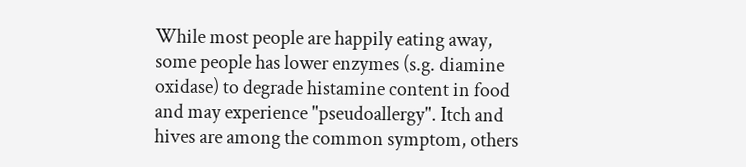While most people are happily eating away, some people has lower enzymes (s.g. diamine oxidase) to degrade histamine content in food and may experience "pseudoallergy". Itch and hives are among the common symptom, others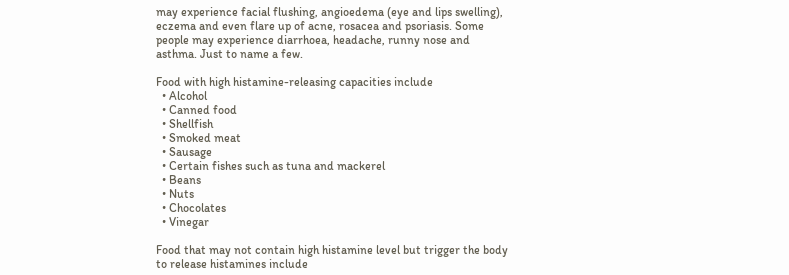may experience facial flushing, angioedema (eye and lips swelling), eczema and even flare up of acne, rosacea and psoriasis. Some people may experience diarrhoea, headache, runny nose and asthma. Just to name a few.

Food with high histamine-releasing capacities include
  • Alcohol
  • Canned food
  • Shellfish
  • Smoked meat
  • Sausage
  • Certain fishes such as tuna and mackerel
  • Beans
  • Nuts
  • Chocolates
  • Vinegar

Food that may not contain high histamine level but trigger the body to release histamines include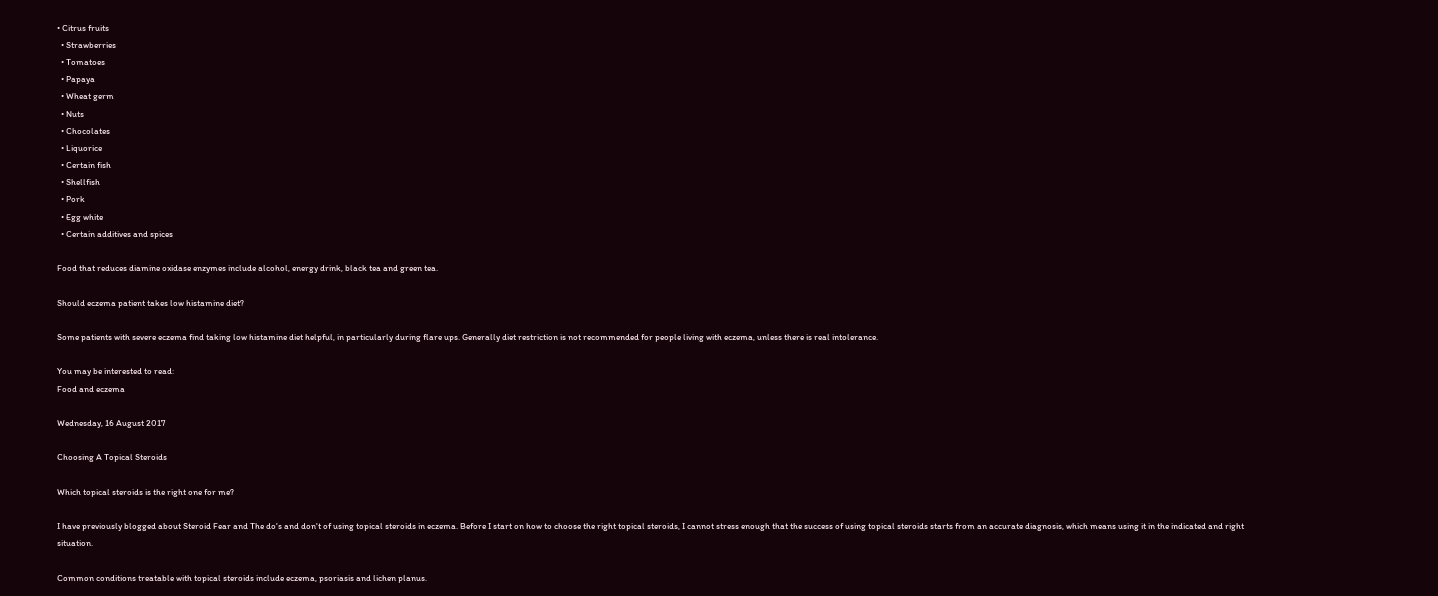• Citrus fruits
  • Strawberries
  • Tomatoes
  • Papaya
  • Wheat germ
  • Nuts
  • Chocolates
  • Liquorice
  • Certain fish
  • Shellfish
  • Pork
  • Egg white
  • Certain additives and spices

Food that reduces diamine oxidase enzymes include alcohol, energy drink, black tea and green tea.

Should eczema patient takes low histamine diet?

Some patients with severe eczema find taking low histamine diet helpful, in particularly during flare ups. Generally diet restriction is not recommended for people living with eczema, unless there is real intolerance.

You may be interested to read:
Food and eczema

Wednesday, 16 August 2017

Choosing A Topical Steroids

Which topical steroids is the right one for me?

I have previously blogged about Steroid Fear and The do's and don't of using topical steroids in eczema. Before I start on how to choose the right topical steroids, I cannot stress enough that the success of using topical steroids starts from an accurate diagnosis, which means using it in the indicated and right situation.

Common conditions treatable with topical steroids include eczema, psoriasis and lichen planus.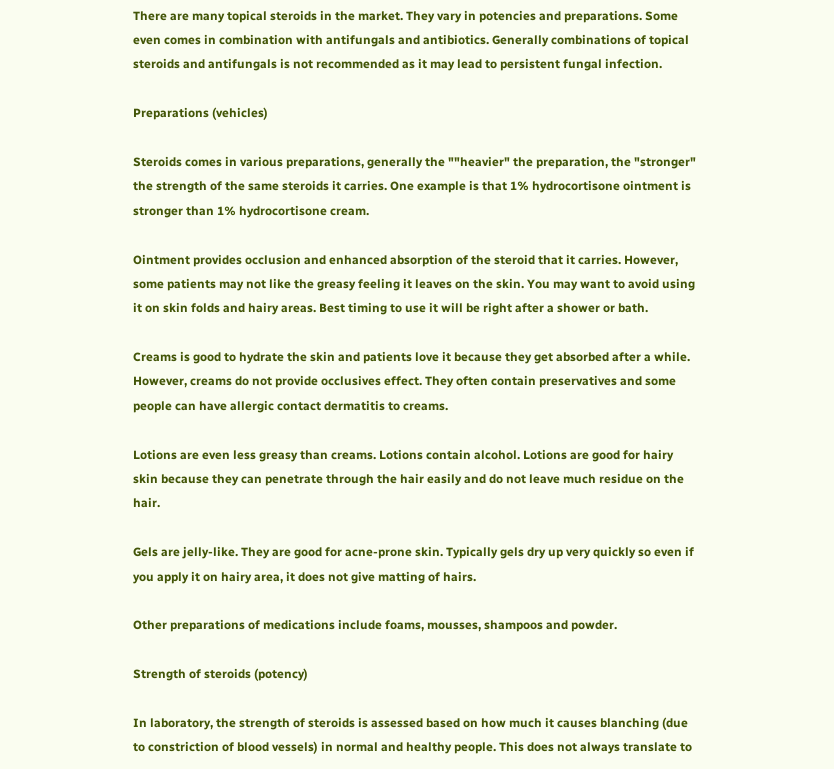There are many topical steroids in the market. They vary in potencies and preparations. Some even comes in combination with antifungals and antibiotics. Generally combinations of topical steroids and antifungals is not recommended as it may lead to persistent fungal infection.

Preparations (vehicles)

Steroids comes in various preparations, generally the ""heavier" the preparation, the "stronger" the strength of the same steroids it carries. One example is that 1% hydrocortisone ointment is stronger than 1% hydrocortisone cream.

Ointment provides occlusion and enhanced absorption of the steroid that it carries. However, some patients may not like the greasy feeling it leaves on the skin. You may want to avoid using it on skin folds and hairy areas. Best timing to use it will be right after a shower or bath.

Creams is good to hydrate the skin and patients love it because they get absorbed after a while. However, creams do not provide occlusives effect. They often contain preservatives and some people can have allergic contact dermatitis to creams.

Lotions are even less greasy than creams. Lotions contain alcohol. Lotions are good for hairy skin because they can penetrate through the hair easily and do not leave much residue on the hair.

Gels are jelly-like. They are good for acne-prone skin. Typically gels dry up very quickly so even if you apply it on hairy area, it does not give matting of hairs.

Other preparations of medications include foams, mousses, shampoos and powder.

Strength of steroids (potency)

In laboratory, the strength of steroids is assessed based on how much it causes blanching (due to constriction of blood vessels) in normal and healthy people. This does not always translate to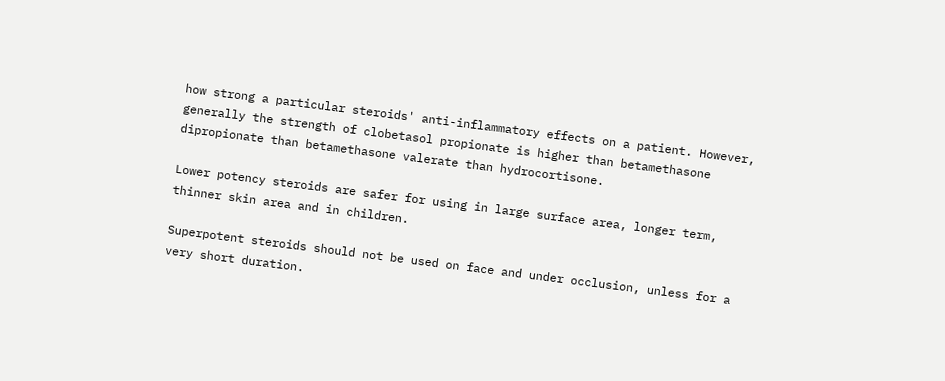how strong a particular steroids' anti-inflammatory effects on a patient. However, generally the strength of clobetasol propionate is higher than betamethasone dipropionate than betamethasone valerate than hydrocortisone.

Lower potency steroids are safer for using in large surface area, longer term, thinner skin area and in children.

Superpotent steroids should not be used on face and under occlusion, unless for a very short duration.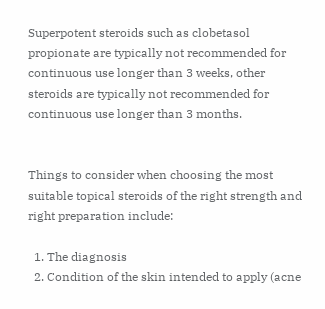Superpotent steroids such as clobetasol propionate are typically not recommended for continuous use longer than 3 weeks, other steroids are typically not recommended for continuous use longer than 3 months.


Things to consider when choosing the most suitable topical steroids of the right strength and right preparation include:

  1. The diagnosis
  2. Condition of the skin intended to apply (acne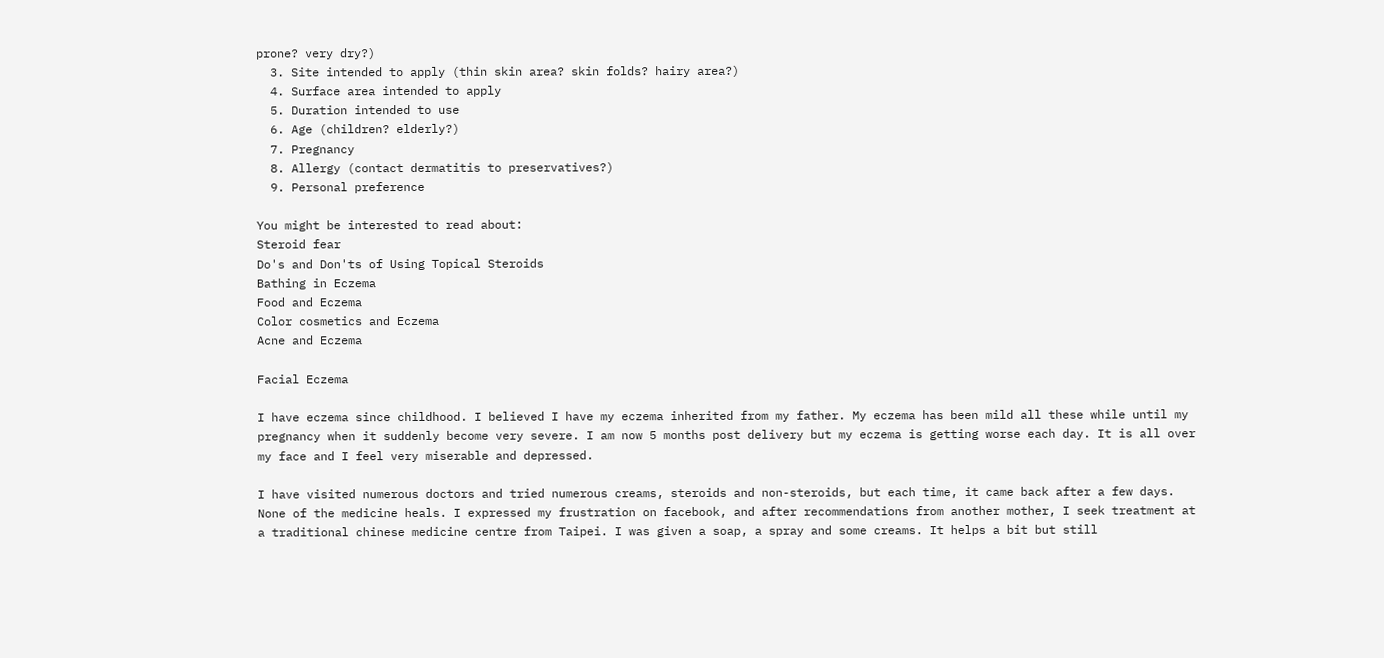prone? very dry?)
  3. Site intended to apply (thin skin area? skin folds? hairy area?)
  4. Surface area intended to apply
  5. Duration intended to use
  6. Age (children? elderly?)
  7. Pregnancy
  8. Allergy (contact dermatitis to preservatives?)
  9. Personal preference

You might be interested to read about:
Steroid fear
Do's and Don'ts of Using Topical Steroids
Bathing in Eczema
Food and Eczema
Color cosmetics and Eczema
Acne and Eczema

Facial Eczema

I have eczema since childhood. I believed I have my eczema inherited from my father. My eczema has been mild all these while until my pregnancy when it suddenly become very severe. I am now 5 months post delivery but my eczema is getting worse each day. It is all over my face and I feel very miserable and depressed.

I have visited numerous doctors and tried numerous creams, steroids and non-steroids, but each time, it came back after a few days. None of the medicine heals. I expressed my frustration on facebook, and after recommendations from another mother, I seek treatment at a traditional chinese medicine centre from Taipei. I was given a soap, a spray and some creams. It helps a bit but still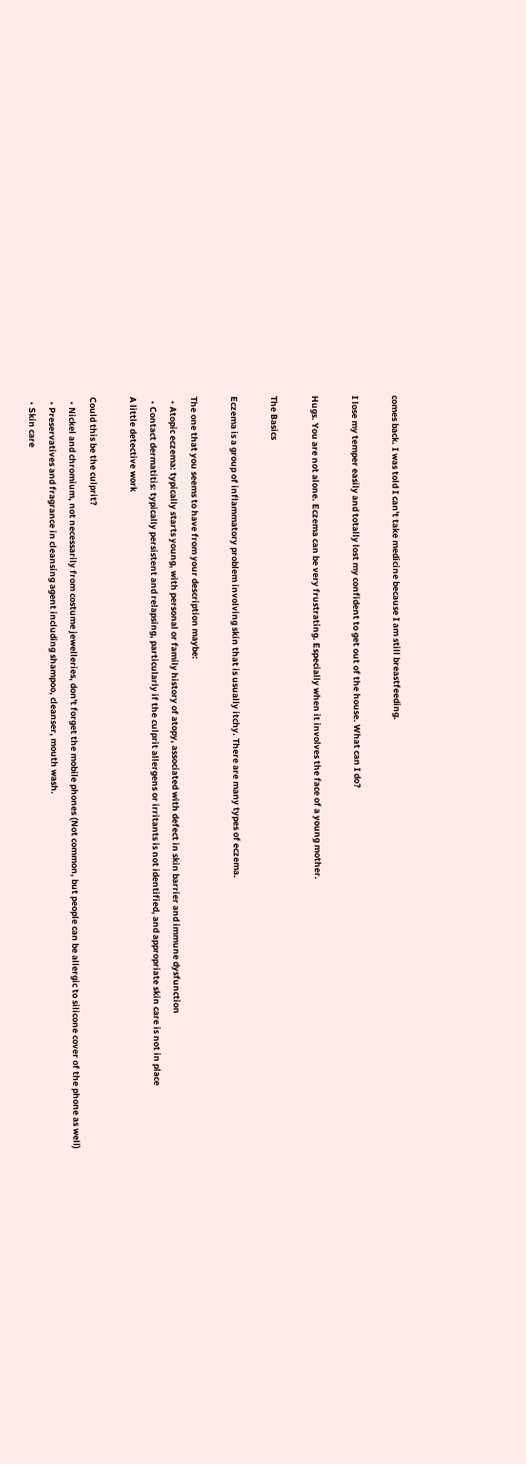comes back. I was told I can't take medicine because I am still breastfeeding.

I lose my temper easily and totally lost my confident to get out of the house. What can I do?

Hugs. You are not alone. Eczema can be very frustrating. Especially when it involves the face of a young mother.

The Basics

Eczema is a group of inflammatory problem involving skin that is usually itchy. There are many types of eczema.

The one that you seems to have from your description maybe:
  • Atopic eczema: typically starts young, with personal or family history of atopy, associated with defect in skin barrier and immune dysfunction
  • Contact dermatitis: typically persistent and relapsing, particularly if the culprit allergens or irritants is not identified, and appropriate skin care is not in place
A little detective work

Could this be the culprit?
  • Nickel and chromium, not necessarily from costume jewelleries, don't forget the mobile phones (Not common, but people can be allergic to silicone cover of the phone as well)
  • Preservatives and fragrance in cleansing agent including shampoo, cleanser, mouth wash.
  • Skin care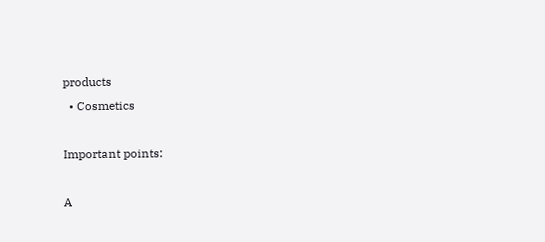products
  • Cosmetics

Important points:

A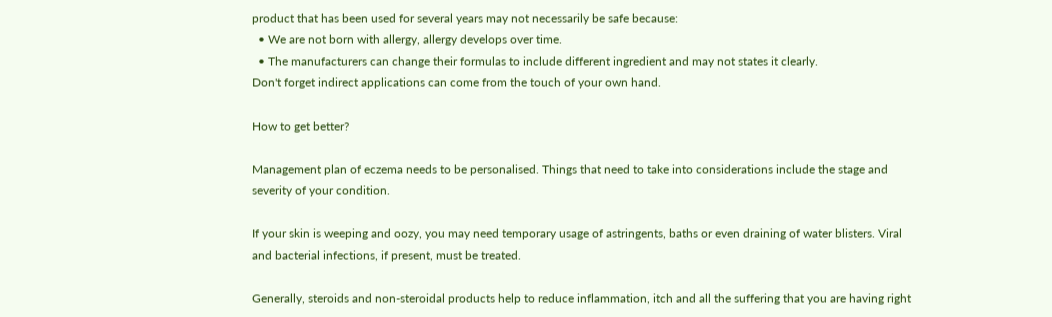product that has been used for several years may not necessarily be safe because:
  • We are not born with allergy, allergy develops over time.
  • The manufacturers can change their formulas to include different ingredient and may not states it clearly.
Don't forget indirect applications can come from the touch of your own hand.

How to get better?

Management plan of eczema needs to be personalised. Things that need to take into considerations include the stage and severity of your condition.

If your skin is weeping and oozy, you may need temporary usage of astringents, baths or even draining of water blisters. Viral and bacterial infections, if present, must be treated.

Generally, steroids and non-steroidal products help to reduce inflammation, itch and all the suffering that you are having right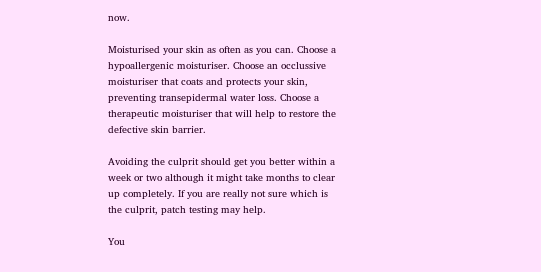now.

Moisturised your skin as often as you can. Choose a hypoallergenic moisturiser. Choose an occlussive moisturiser that coats and protects your skin, preventing transepidermal water loss. Choose a therapeutic moisturiser that will help to restore the defective skin barrier.

Avoiding the culprit should get you better within a week or two although it might take months to clear up completely. If you are really not sure which is the culprit, patch testing may help.

You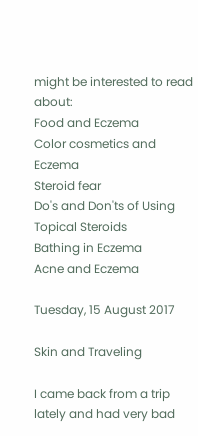might be interested to read about:
Food and Eczema
Color cosmetics and Eczema
Steroid fear
Do's and Don'ts of Using Topical Steroids
Bathing in Eczema
Acne and Eczema

Tuesday, 15 August 2017

Skin and Traveling

I came back from a trip lately and had very bad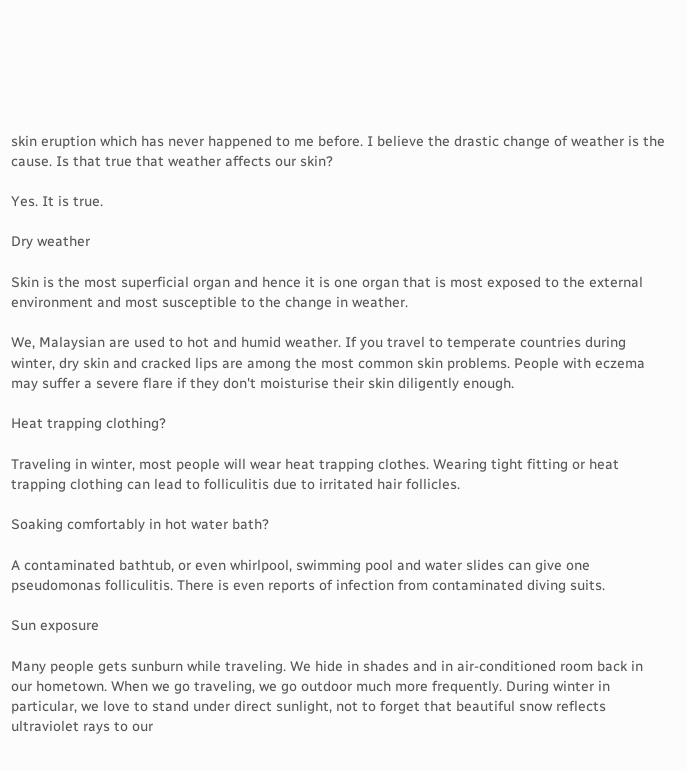skin eruption which has never happened to me before. I believe the drastic change of weather is the cause. Is that true that weather affects our skin?

Yes. It is true.

Dry weather

Skin is the most superficial organ and hence it is one organ that is most exposed to the external environment and most susceptible to the change in weather.

We, Malaysian are used to hot and humid weather. If you travel to temperate countries during winter, dry skin and cracked lips are among the most common skin problems. People with eczema may suffer a severe flare if they don't moisturise their skin diligently enough.

Heat trapping clothing?

Traveling in winter, most people will wear heat trapping clothes. Wearing tight fitting or heat trapping clothing can lead to folliculitis due to irritated hair follicles.

Soaking comfortably in hot water bath?

A contaminated bathtub, or even whirlpool, swimming pool and water slides can give one pseudomonas folliculitis. There is even reports of infection from contaminated diving suits.

Sun exposure

Many people gets sunburn while traveling. We hide in shades and in air-conditioned room back in our hometown. When we go traveling, we go outdoor much more frequently. During winter in particular, we love to stand under direct sunlight, not to forget that beautiful snow reflects ultraviolet rays to our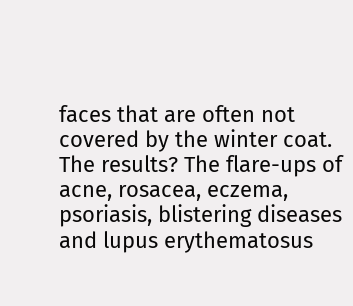faces that are often not covered by the winter coat. The results? The flare-ups of acne, rosacea, eczema, psoriasis, blistering diseases and lupus erythematosus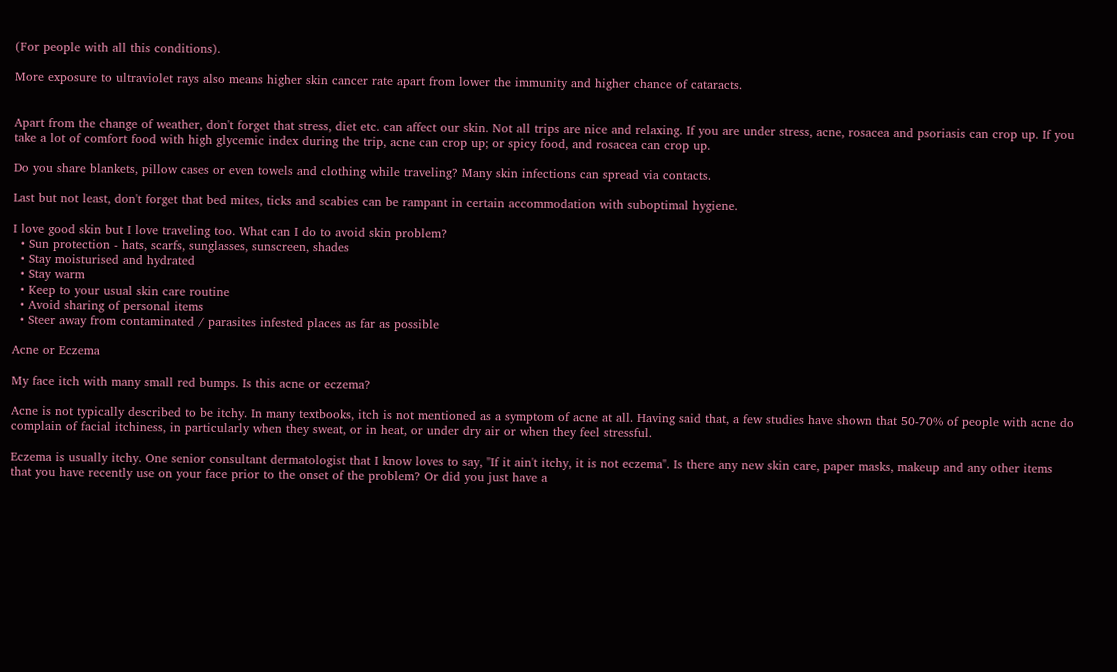(For people with all this conditions).

More exposure to ultraviolet rays also means higher skin cancer rate apart from lower the immunity and higher chance of cataracts.


Apart from the change of weather, don't forget that stress, diet etc. can affect our skin. Not all trips are nice and relaxing. If you are under stress, acne, rosacea and psoriasis can crop up. If you take a lot of comfort food with high glycemic index during the trip, acne can crop up; or spicy food, and rosacea can crop up.

Do you share blankets, pillow cases or even towels and clothing while traveling? Many skin infections can spread via contacts.

Last but not least, don't forget that bed mites, ticks and scabies can be rampant in certain accommodation with suboptimal hygiene.

I love good skin but I love traveling too. What can I do to avoid skin problem?
  • Sun protection - hats, scarfs, sunglasses, sunscreen, shades
  • Stay moisturised and hydrated
  • Stay warm
  • Keep to your usual skin care routine
  • Avoid sharing of personal items
  • Steer away from contaminated / parasites infested places as far as possible

Acne or Eczema

My face itch with many small red bumps. Is this acne or eczema?

Acne is not typically described to be itchy. In many textbooks, itch is not mentioned as a symptom of acne at all. Having said that, a few studies have shown that 50-70% of people with acne do complain of facial itchiness, in particularly when they sweat, or in heat, or under dry air or when they feel stressful.

Eczema is usually itchy. One senior consultant dermatologist that I know loves to say, "If it ain't itchy, it is not eczema". Is there any new skin care, paper masks, makeup and any other items that you have recently use on your face prior to the onset of the problem? Or did you just have a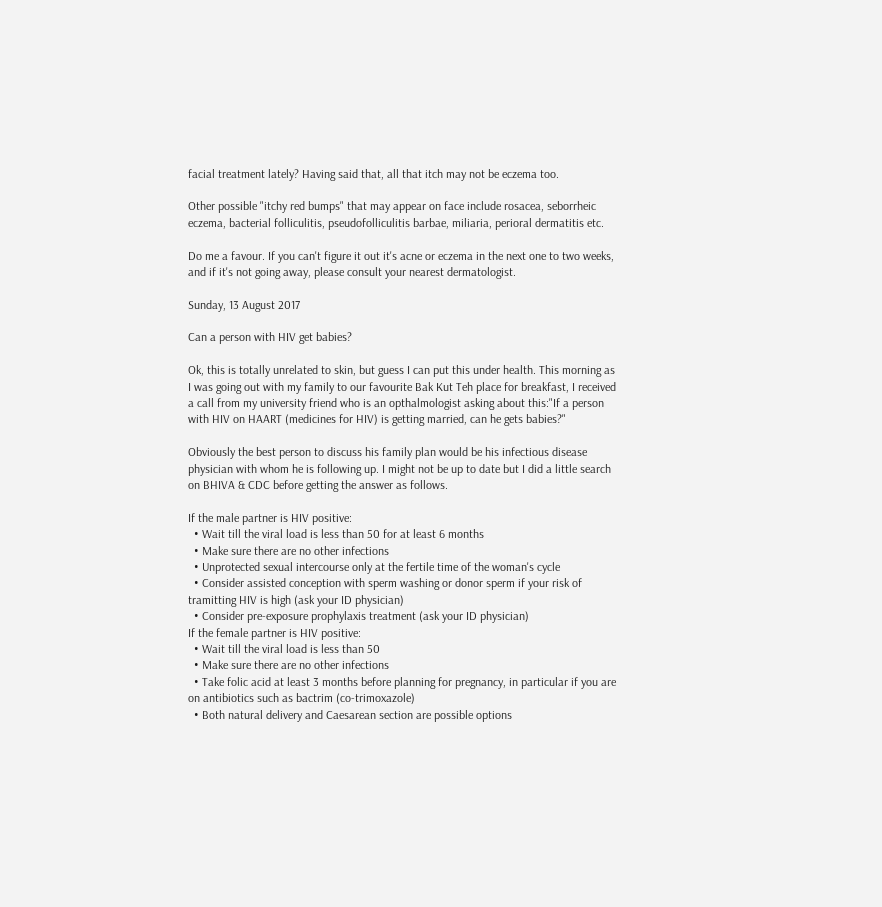facial treatment lately? Having said that, all that itch may not be eczema too.

Other possible "itchy red bumps" that may appear on face include rosacea, seborrheic eczema, bacterial folliculitis, pseudofolliculitis barbae, miliaria, perioral dermatitis etc.

Do me a favour. If you can't figure it out it's acne or eczema in the next one to two weeks, and if it's not going away, please consult your nearest dermatologist.

Sunday, 13 August 2017

Can a person with HIV get babies?

Ok, this is totally unrelated to skin, but guess I can put this under health. This morning as I was going out with my family to our favourite Bak Kut Teh place for breakfast, I received a call from my university friend who is an opthalmologist asking about this:"If a person with HIV on HAART (medicines for HIV) is getting married, can he gets babies?"

Obviously the best person to discuss his family plan would be his infectious disease physician with whom he is following up. I might not be up to date but I did a little search on BHIVA & CDC before getting the answer as follows.

If the male partner is HIV positive:
  • Wait till the viral load is less than 50 for at least 6 months
  • Make sure there are no other infections
  • Unprotected sexual intercourse only at the fertile time of the woman's cycle
  • Consider assisted conception with sperm washing or donor sperm if your risk of tramitting HIV is high (ask your ID physician)
  • Consider pre-exposure prophylaxis treatment (ask your ID physician)
If the female partner is HIV positive:
  • Wait till the viral load is less than 50
  • Make sure there are no other infections
  • Take folic acid at least 3 months before planning for pregnancy, in particular if you are on antibiotics such as bactrim (co-trimoxazole)
  • Both natural delivery and Caesarean section are possible options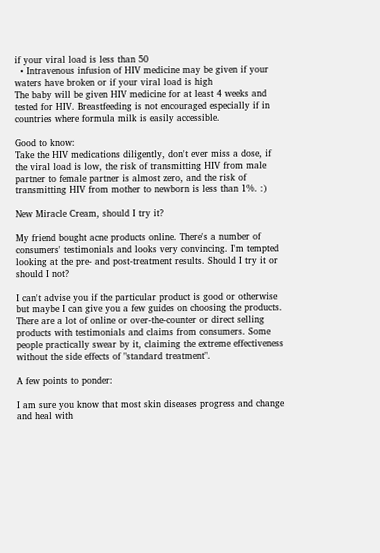if your viral load is less than 50
  • Intravenous infusion of HIV medicine may be given if your waters have broken or if your viral load is high
The baby will be given HIV medicine for at least 4 weeks and tested for HIV. Breastfeeding is not encouraged especially if in countries where formula milk is easily accessible.

Good to know:
Take the HIV medications diligently, don't ever miss a dose, if the viral load is low, the risk of transmitting HIV from male partner to female partner is almost zero, and the risk of transmitting HIV from mother to newborn is less than 1%. :)

New Miracle Cream, should I try it?

My friend bought acne products online. There's a number of consumers' testimonials and looks very convincing. I'm tempted looking at the pre- and post-treatment results. Should I try it or should I not?

I can't advise you if the particular product is good or otherwise but maybe I can give you a few guides on choosing the products. There are a lot of online or over-the-counter or direct selling products with testimonials and claims from consumers. Some people practically swear by it, claiming the extreme effectiveness without the side effects of "standard treatment".

A few points to ponder:

I am sure you know that most skin diseases progress and change and heal with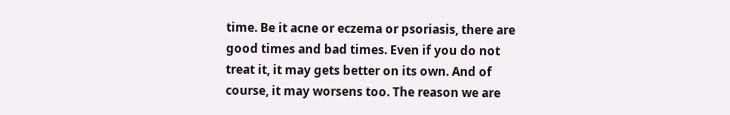time. Be it acne or eczema or psoriasis, there are good times and bad times. Even if you do not treat it, it may gets better on its own. And of course, it may worsens too. The reason we are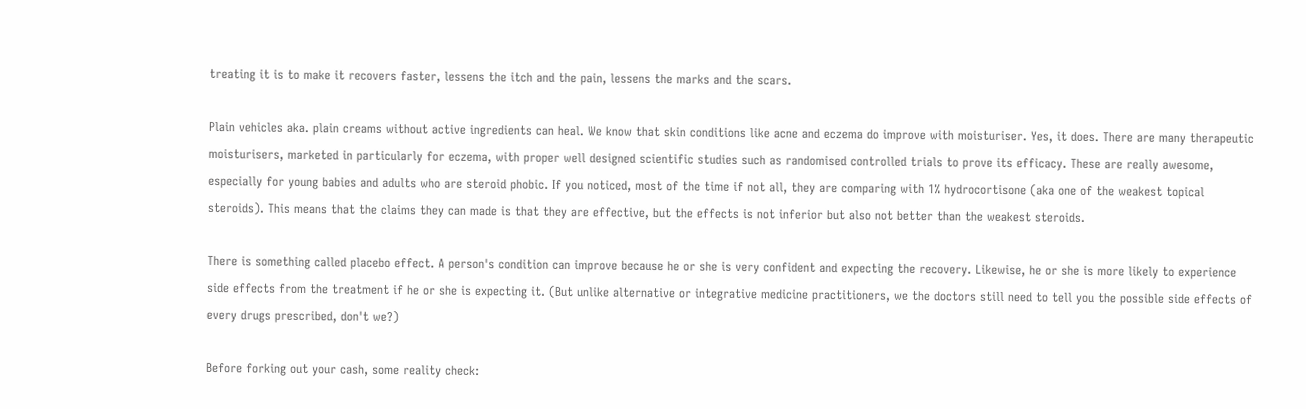treating it is to make it recovers faster, lessens the itch and the pain, lessens the marks and the scars.

Plain vehicles aka. plain creams without active ingredients can heal. We know that skin conditions like acne and eczema do improve with moisturiser. Yes, it does. There are many therapeutic moisturisers, marketed in particularly for eczema, with proper well designed scientific studies such as randomised controlled trials to prove its efficacy. These are really awesome, especially for young babies and adults who are steroid phobic. If you noticed, most of the time if not all, they are comparing with 1% hydrocortisone (aka one of the weakest topical steroids). This means that the claims they can made is that they are effective, but the effects is not inferior but also not better than the weakest steroids.

There is something called placebo effect. A person's condition can improve because he or she is very confident and expecting the recovery. Likewise, he or she is more likely to experience side effects from the treatment if he or she is expecting it. (But unlike alternative or integrative medicine practitioners, we the doctors still need to tell you the possible side effects of every drugs prescribed, don't we?)

Before forking out your cash, some reality check: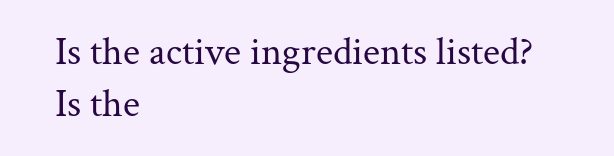Is the active ingredients listed?
Is the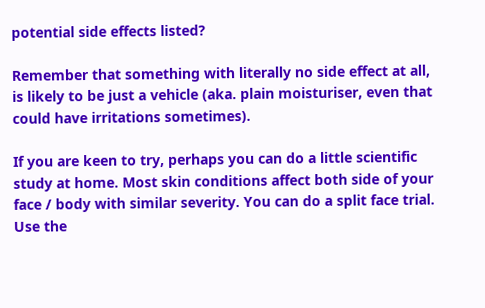potential side effects listed?

Remember that something with literally no side effect at all, is likely to be just a vehicle (aka. plain moisturiser, even that could have irritations sometimes).

If you are keen to try, perhaps you can do a little scientific study at home. Most skin conditions affect both side of your face / body with similar severity. You can do a split face trial. Use the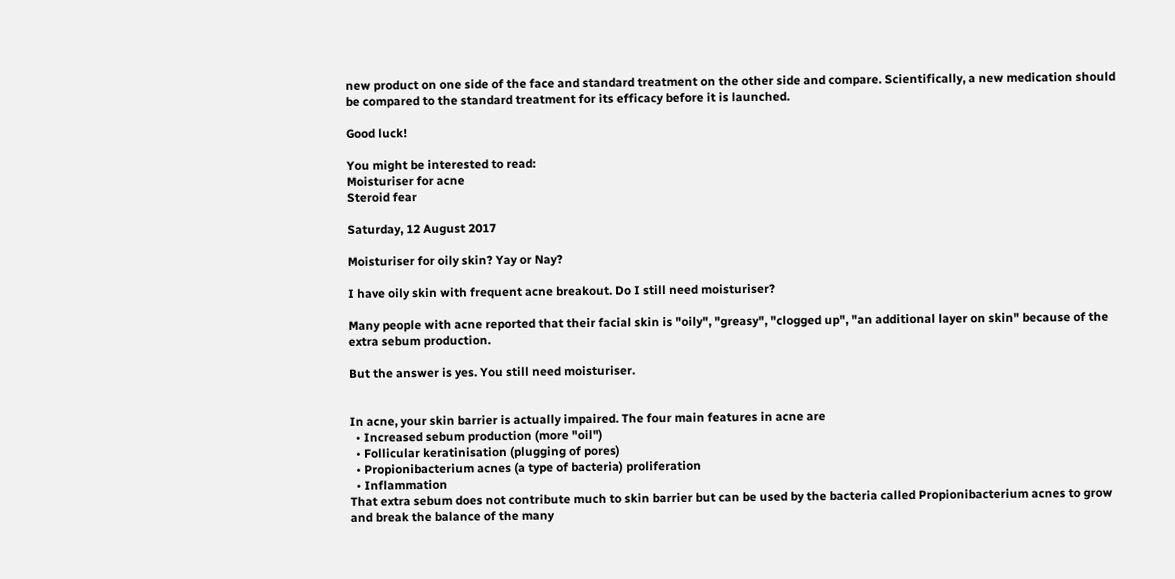new product on one side of the face and standard treatment on the other side and compare. Scientifically, a new medication should be compared to the standard treatment for its efficacy before it is launched.

Good luck!

You might be interested to read:
Moisturiser for acne
Steroid fear

Saturday, 12 August 2017

Moisturiser for oily skin? Yay or Nay?

I have oily skin with frequent acne breakout. Do I still need moisturiser?

Many people with acne reported that their facial skin is "oily", "greasy", "clogged up", "an additional layer on skin" because of the extra sebum production.

But the answer is yes. You still need moisturiser.


In acne, your skin barrier is actually impaired. The four main features in acne are
  • Increased sebum production (more "oil")
  • Follicular keratinisation (plugging of pores)
  • Propionibacterium acnes (a type of bacteria) proliferation
  • Inflammation
That extra sebum does not contribute much to skin barrier but can be used by the bacteria called Propionibacterium acnes to grow and break the balance of the many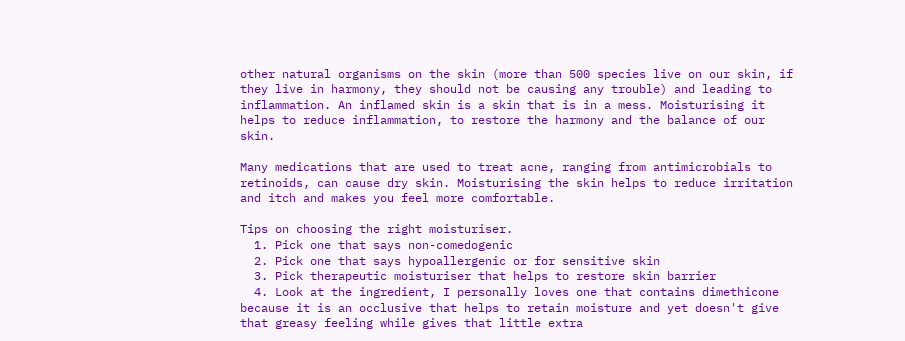other natural organisms on the skin (more than 500 species live on our skin, if they live in harmony, they should not be causing any trouble) and leading to inflammation. An inflamed skin is a skin that is in a mess. Moisturising it helps to reduce inflammation, to restore the harmony and the balance of our skin.

Many medications that are used to treat acne, ranging from antimicrobials to retinoids, can cause dry skin. Moisturising the skin helps to reduce irritation and itch and makes you feel more comfortable.

Tips on choosing the right moisturiser.
  1. Pick one that says non-comedogenic
  2. Pick one that says hypoallergenic or for sensitive skin
  3. Pick therapeutic moisturiser that helps to restore skin barrier
  4. Look at the ingredient, I personally loves one that contains dimethicone because it is an occlusive that helps to retain moisture and yet doesn't give that greasy feeling while gives that little extra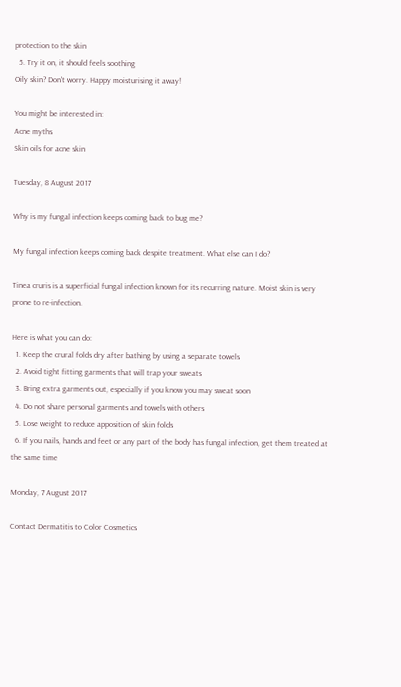protection to the skin
  5. Try it on, it should feels soothing
Oily skin? Don't worry. Happy moisturising it away!

You might be interested in:
Acne myths
Skin oils for acne skin

Tuesday, 8 August 2017

Why is my fungal infection keeps coming back to bug me?

My fungal infection keeps coming back despite treatment. What else can I do?

Tinea cruris is a superficial fungal infection known for its recurring nature. Moist skin is very prone to re-infection.

Here is what you can do:
  1. Keep the crural folds dry after bathing by using a separate towels
  2. Avoid tight fitting garments that will trap your sweats
  3. Bring extra garments out, especially if you know you may sweat soon
  4. Do not share personal garments and towels with others
  5. Lose weight to reduce apposition of skin folds
  6. If you nails, hands and feet or any part of the body has fungal infection, get them treated at the same time

Monday, 7 August 2017

Contact Dermatitis to Color Cosmetics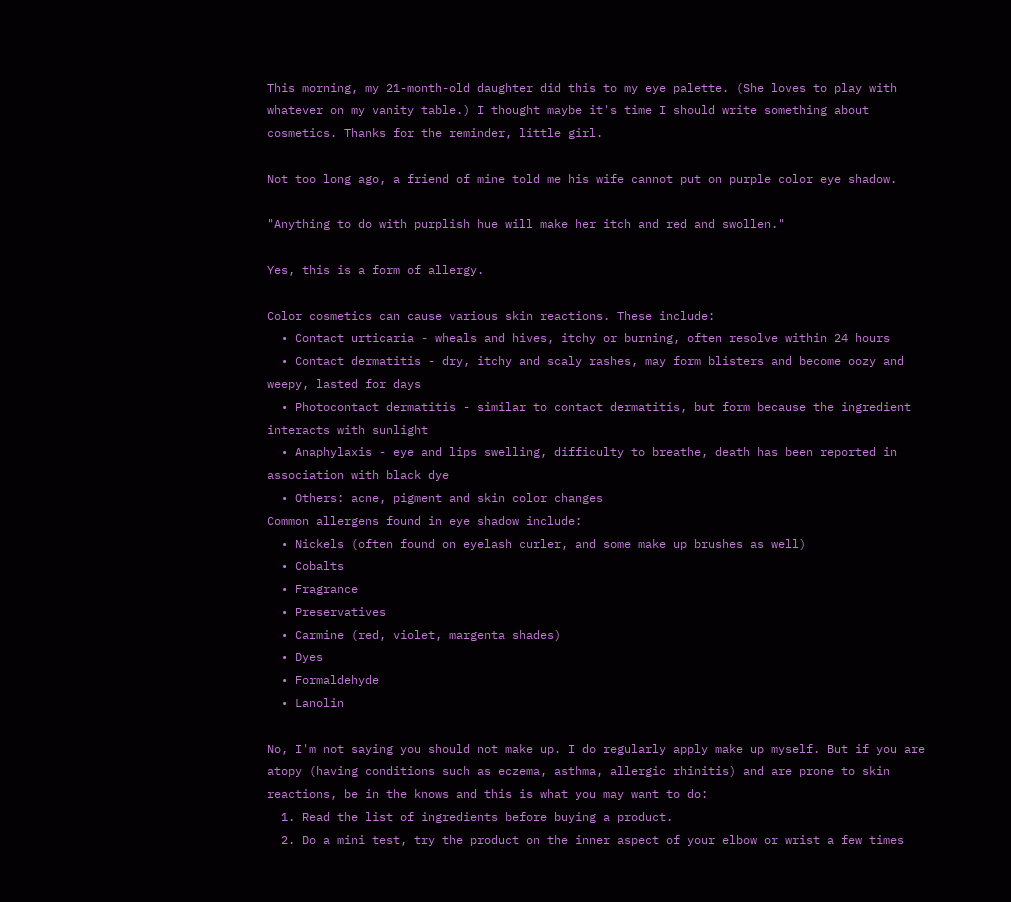This morning, my 21-month-old daughter did this to my eye palette. (She loves to play with whatever on my vanity table.) I thought maybe it's time I should write something about cosmetics. Thanks for the reminder, little girl.

Not too long ago, a friend of mine told me his wife cannot put on purple color eye shadow.

"Anything to do with purplish hue will make her itch and red and swollen."

Yes, this is a form of allergy.

Color cosmetics can cause various skin reactions. These include:
  • Contact urticaria - wheals and hives, itchy or burning, often resolve within 24 hours
  • Contact dermatitis - dry, itchy and scaly rashes, may form blisters and become oozy and weepy, lasted for days
  • Photocontact dermatitis - similar to contact dermatitis, but form because the ingredient interacts with sunlight
  • Anaphylaxis - eye and lips swelling, difficulty to breathe, death has been reported in association with black dye
  • Others: acne, pigment and skin color changes
Common allergens found in eye shadow include:
  • Nickels (often found on eyelash curler, and some make up brushes as well)
  • Cobalts
  • Fragrance
  • Preservatives
  • Carmine (red, violet, margenta shades)
  • Dyes
  • Formaldehyde
  • Lanolin

No, I'm not saying you should not make up. I do regularly apply make up myself. But if you are atopy (having conditions such as eczema, asthma, allergic rhinitis) and are prone to skin reactions, be in the knows and this is what you may want to do:
  1. Read the list of ingredients before buying a product.
  2. Do a mini test, try the product on the inner aspect of your elbow or wrist a few times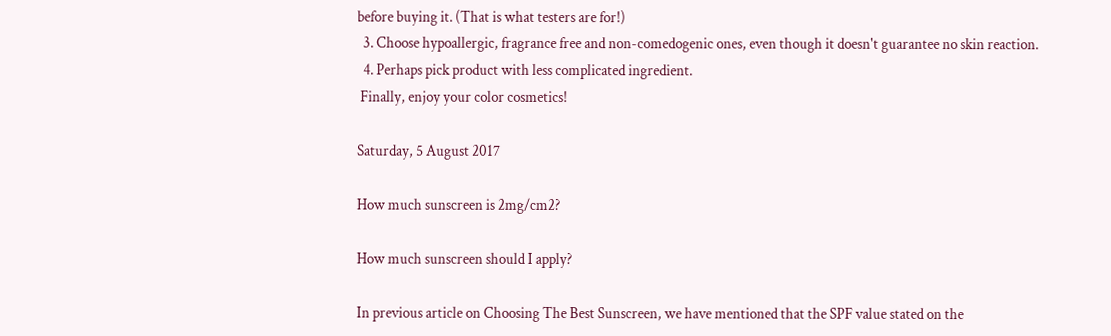before buying it. (That is what testers are for!)
  3. Choose hypoallergic, fragrance free and non-comedogenic ones, even though it doesn't guarantee no skin reaction.
  4. Perhaps pick product with less complicated ingredient.
 Finally, enjoy your color cosmetics!

Saturday, 5 August 2017

How much sunscreen is 2mg/cm2?

How much sunscreen should I apply?

In previous article on Choosing The Best Sunscreen, we have mentioned that the SPF value stated on the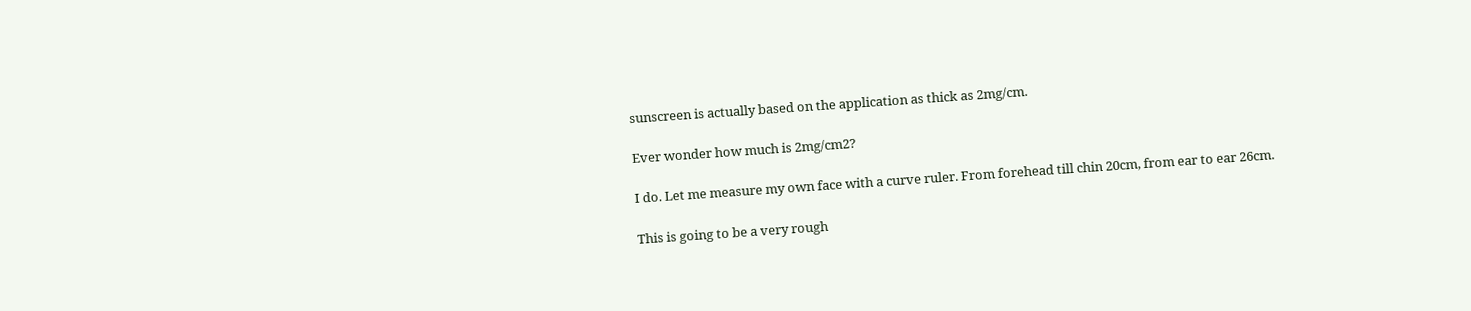sunscreen is actually based on the application as thick as 2mg/cm.

Ever wonder how much is 2mg/cm2?

I do. Let me measure my own face with a curve ruler. From forehead till chin 20cm, from ear to ear 26cm.

This is going to be a very rough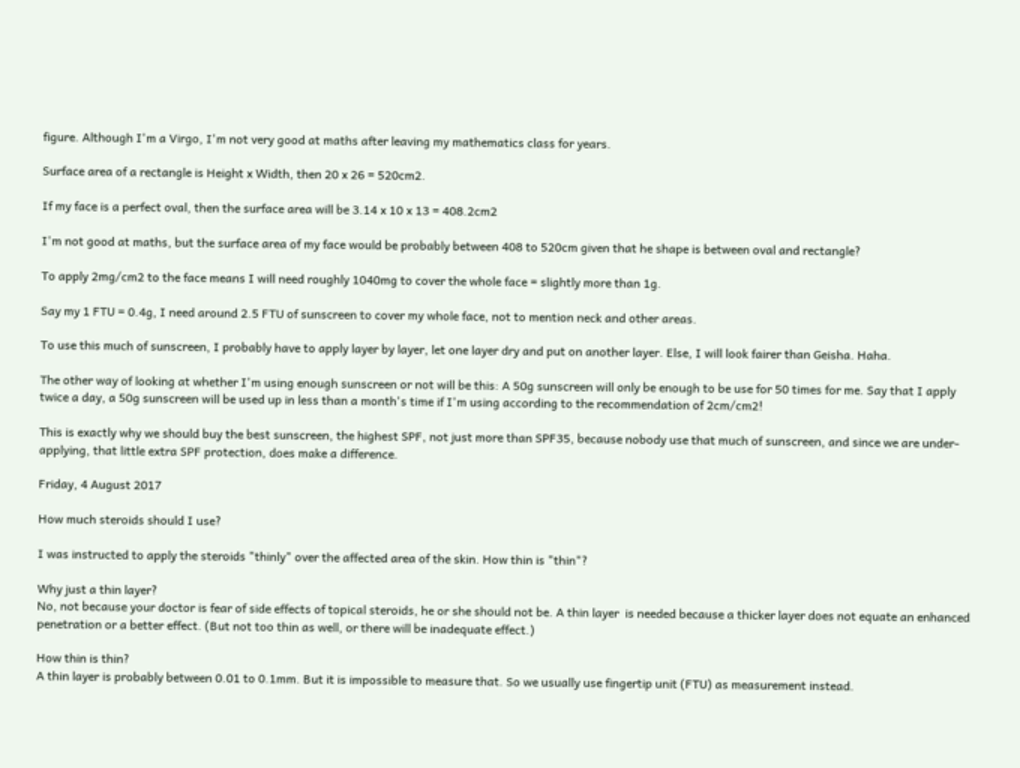figure. Although I'm a Virgo, I'm not very good at maths after leaving my mathematics class for years.

Surface area of a rectangle is Height x Width, then 20 x 26 = 520cm2.

If my face is a perfect oval, then the surface area will be 3.14 x 10 x 13 = 408.2cm2

I'm not good at maths, but the surface area of my face would be probably between 408 to 520cm given that he shape is between oval and rectangle?

To apply 2mg/cm2 to the face means I will need roughly 1040mg to cover the whole face = slightly more than 1g.

Say my 1 FTU = 0.4g, I need around 2.5 FTU of sunscreen to cover my whole face, not to mention neck and other areas.

To use this much of sunscreen, I probably have to apply layer by layer, let one layer dry and put on another layer. Else, I will look fairer than Geisha. Haha.

The other way of looking at whether I'm using enough sunscreen or not will be this: A 50g sunscreen will only be enough to be use for 50 times for me. Say that I apply twice a day, a 50g sunscreen will be used up in less than a month's time if I'm using according to the recommendation of 2cm/cm2!

This is exactly why we should buy the best sunscreen, the highest SPF, not just more than SPF35, because nobody use that much of sunscreen, and since we are under-applying, that little extra SPF protection, does make a difference.

Friday, 4 August 2017

How much steroids should I use?

I was instructed to apply the steroids "thinly" over the affected area of the skin. How thin is "thin"?

Why just a thin layer?
No, not because your doctor is fear of side effects of topical steroids, he or she should not be. A thin layer  is needed because a thicker layer does not equate an enhanced penetration or a better effect. (But not too thin as well, or there will be inadequate effect.)

How thin is thin?
A thin layer is probably between 0.01 to 0.1mm. But it is impossible to measure that. So we usually use fingertip unit (FTU) as measurement instead.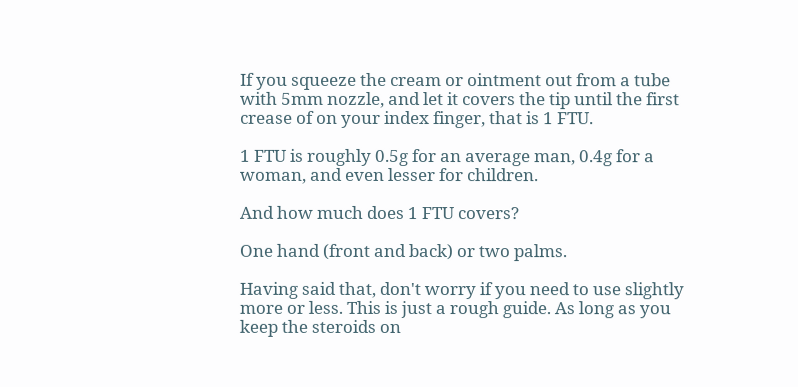If you squeeze the cream or ointment out from a tube with 5mm nozzle, and let it covers the tip until the first crease of on your index finger, that is 1 FTU.

1 FTU is roughly 0.5g for an average man, 0.4g for a woman, and even lesser for children.

And how much does 1 FTU covers?

One hand (front and back) or two palms.

Having said that, don't worry if you need to use slightly more or less. This is just a rough guide. As long as you keep the steroids on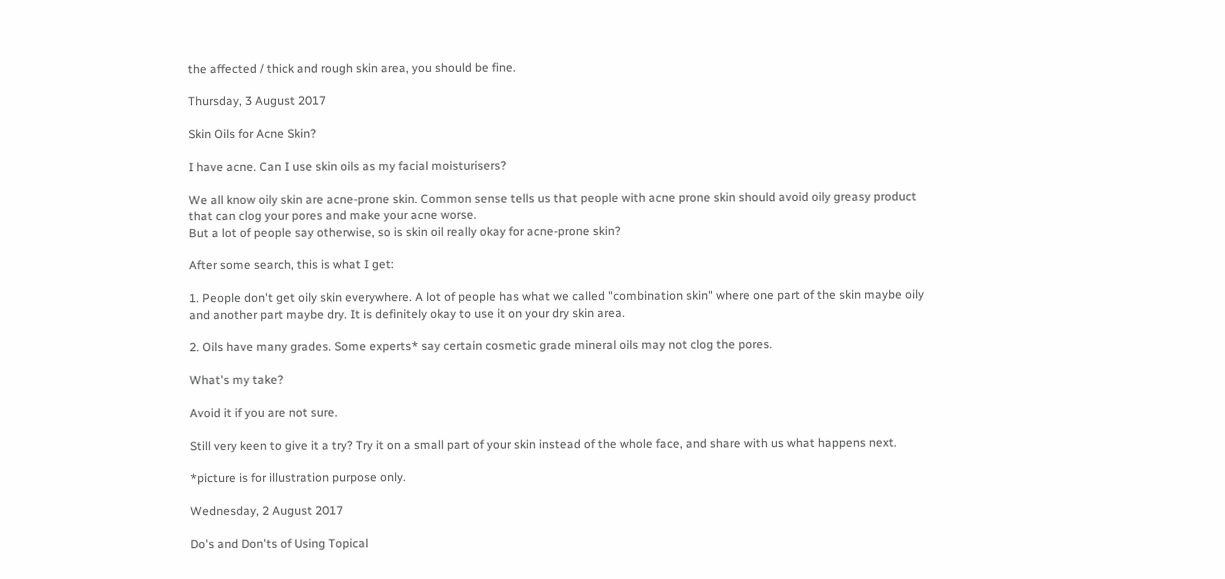the affected / thick and rough skin area, you should be fine.

Thursday, 3 August 2017

Skin Oils for Acne Skin?

I have acne. Can I use skin oils as my facial moisturisers?

We all know oily skin are acne-prone skin. Common sense tells us that people with acne prone skin should avoid oily greasy product that can clog your pores and make your acne worse.
But a lot of people say otherwise, so is skin oil really okay for acne-prone skin?

After some search, this is what I get:

1. People don't get oily skin everywhere. A lot of people has what we called "combination skin" where one part of the skin maybe oily and another part maybe dry. It is definitely okay to use it on your dry skin area.

2. Oils have many grades. Some experts* say certain cosmetic grade mineral oils may not clog the pores.

What's my take?

Avoid it if you are not sure.

Still very keen to give it a try? Try it on a small part of your skin instead of the whole face, and share with us what happens next.

*picture is for illustration purpose only.

Wednesday, 2 August 2017

Do's and Don'ts of Using Topical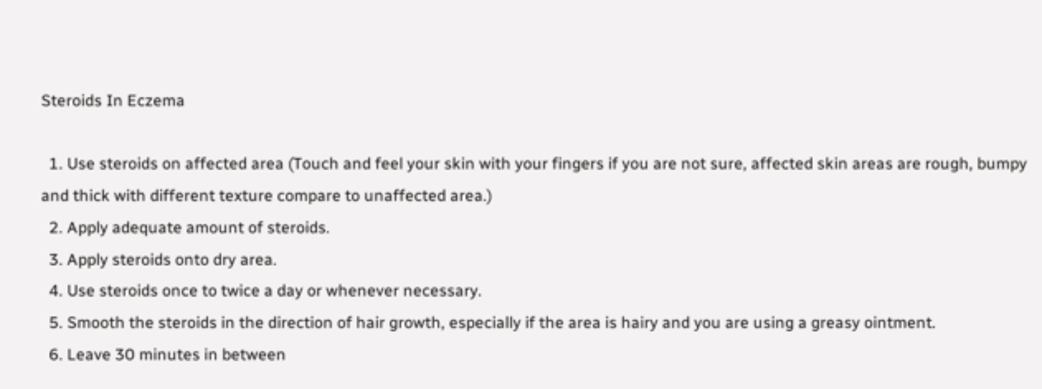Steroids In Eczema

  1. Use steroids on affected area (Touch and feel your skin with your fingers if you are not sure, affected skin areas are rough, bumpy and thick with different texture compare to unaffected area.)
  2. Apply adequate amount of steroids.
  3. Apply steroids onto dry area.
  4. Use steroids once to twice a day or whenever necessary.
  5. Smooth the steroids in the direction of hair growth, especially if the area is hairy and you are using a greasy ointment.
  6. Leave 30 minutes in between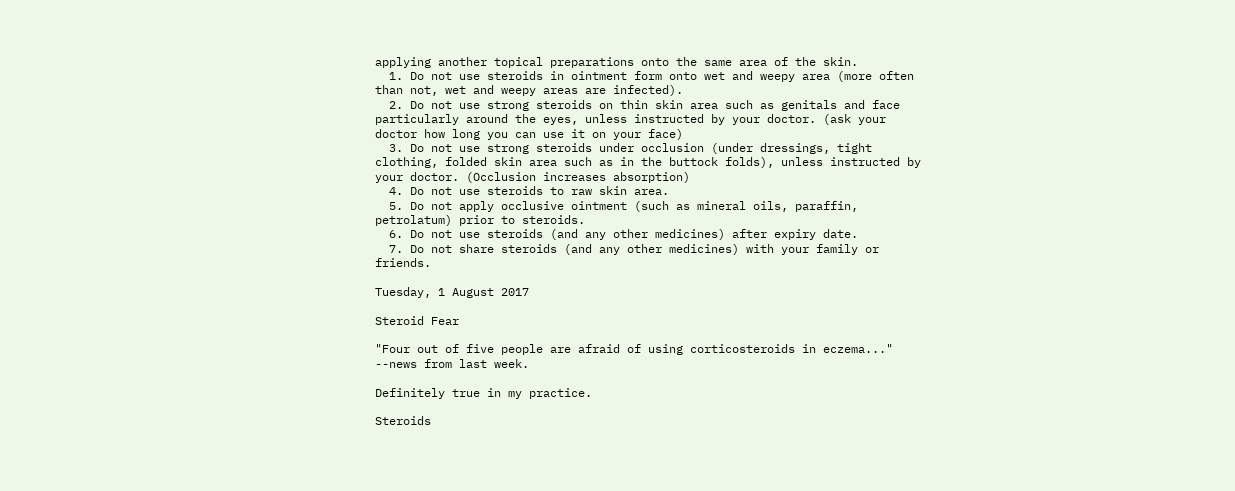applying another topical preparations onto the same area of the skin.
  1. Do not use steroids in ointment form onto wet and weepy area (more often than not, wet and weepy areas are infected).
  2. Do not use strong steroids on thin skin area such as genitals and face particularly around the eyes, unless instructed by your doctor. (ask your doctor how long you can use it on your face)
  3. Do not use strong steroids under occlusion (under dressings, tight clothing, folded skin area such as in the buttock folds), unless instructed by your doctor. (Occlusion increases absorption)
  4. Do not use steroids to raw skin area.
  5. Do not apply occlusive ointment (such as mineral oils, paraffin, petrolatum) prior to steroids.
  6. Do not use steroids (and any other medicines) after expiry date.
  7. Do not share steroids (and any other medicines) with your family or friends.

Tuesday, 1 August 2017

Steroid Fear

"Four out of five people are afraid of using corticosteroids in eczema..." --news from last week.

Definitely true in my practice.

Steroids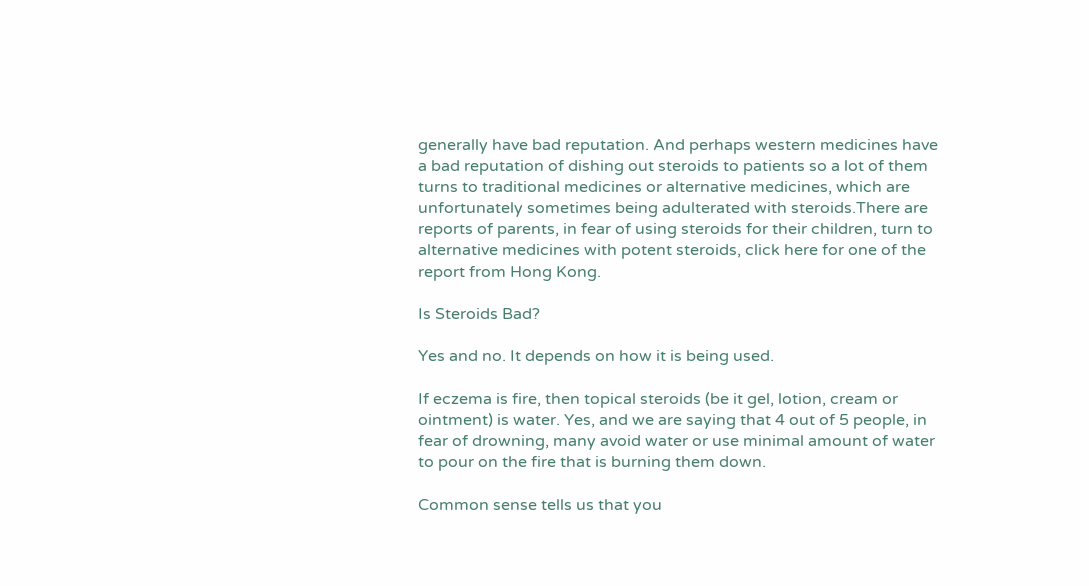generally have bad reputation. And perhaps western medicines have a bad reputation of dishing out steroids to patients so a lot of them turns to traditional medicines or alternative medicines, which are unfortunately sometimes being adulterated with steroids.There are reports of parents, in fear of using steroids for their children, turn to alternative medicines with potent steroids, click here for one of the report from Hong Kong.

Is Steroids Bad?

Yes and no. It depends on how it is being used.

If eczema is fire, then topical steroids (be it gel, lotion, cream or ointment) is water. Yes, and we are saying that 4 out of 5 people, in fear of drowning, many avoid water or use minimal amount of water to pour on the fire that is burning them down.

Common sense tells us that you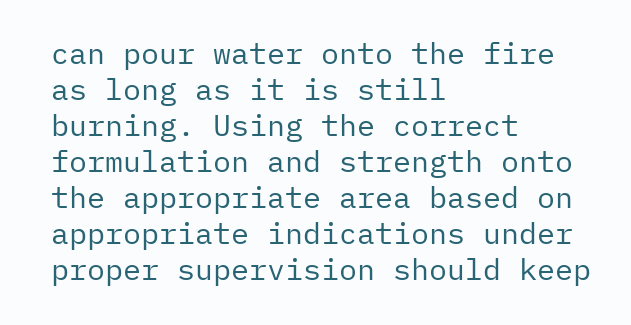can pour water onto the fire as long as it is still burning. Using the correct formulation and strength onto the appropriate area based on appropriate indications under proper supervision should keep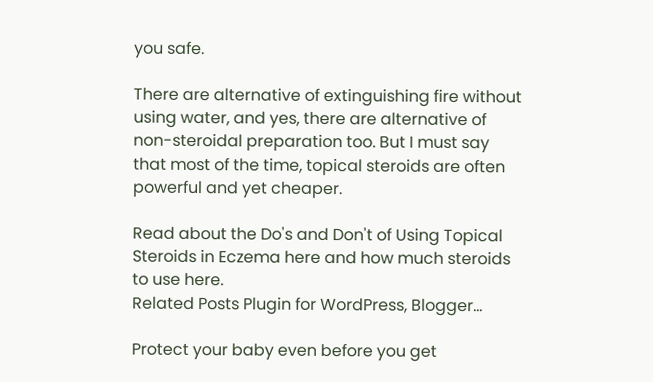you safe.

There are alternative of extinguishing fire without using water, and yes, there are alternative of non-steroidal preparation too. But I must say that most of the time, topical steroids are often powerful and yet cheaper.

Read about the Do's and Don't of Using Topical Steroids in Eczema here and how much steroids to use here.
Related Posts Plugin for WordPress, Blogger...

Protect your baby even before you get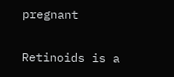pregnant

Retinoids is a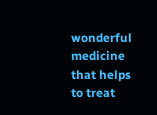wonderful medicine that helps to treat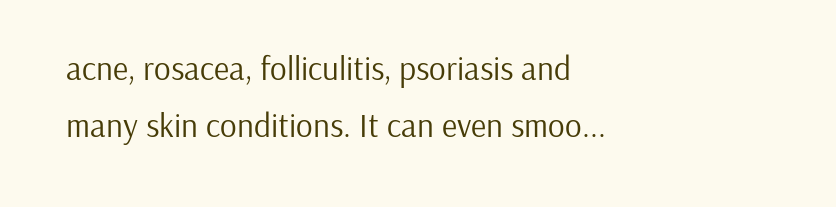acne, rosacea, folliculitis, psoriasis and many skin conditions. It can even smoo...